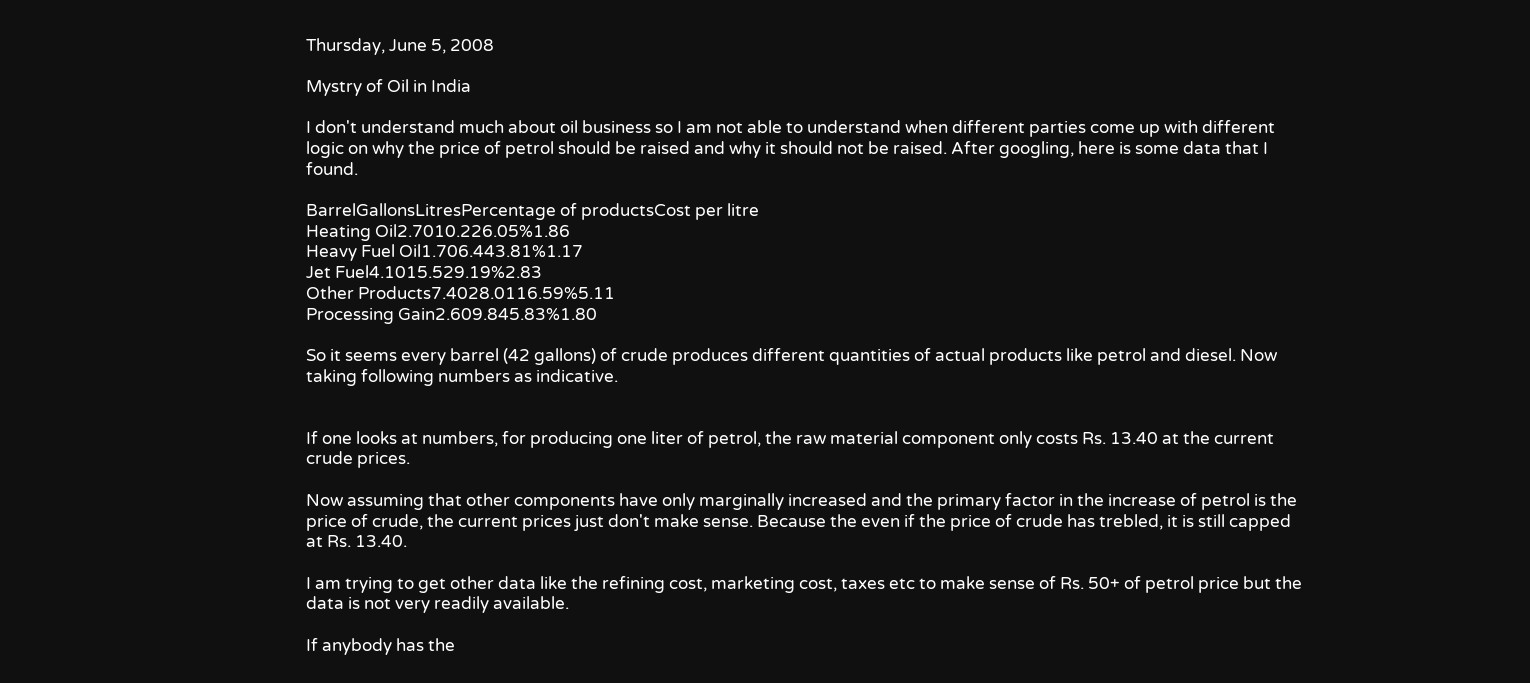Thursday, June 5, 2008

Mystry of Oil in India

I don't understand much about oil business so I am not able to understand when different parties come up with different logic on why the price of petrol should be raised and why it should not be raised. After googling, here is some data that I found.

BarrelGallonsLitresPercentage of productsCost per litre
Heating Oil2.7010.226.05%1.86
Heavy Fuel Oil1.706.443.81%1.17
Jet Fuel4.1015.529.19%2.83
Other Products7.4028.0116.59%5.11
Processing Gain2.609.845.83%1.80

So it seems every barrel (42 gallons) of crude produces different quantities of actual products like petrol and diesel. Now taking following numbers as indicative.


If one looks at numbers, for producing one liter of petrol, the raw material component only costs Rs. 13.40 at the current crude prices.

Now assuming that other components have only marginally increased and the primary factor in the increase of petrol is the price of crude, the current prices just don't make sense. Because the even if the price of crude has trebled, it is still capped at Rs. 13.40.

I am trying to get other data like the refining cost, marketing cost, taxes etc to make sense of Rs. 50+ of petrol price but the data is not very readily available.

If anybody has the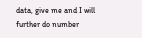data, give me and I will further do number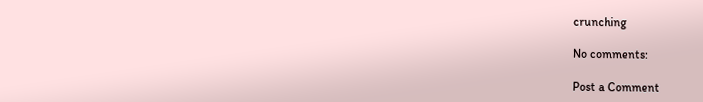crunching

No comments:

Post a Comment